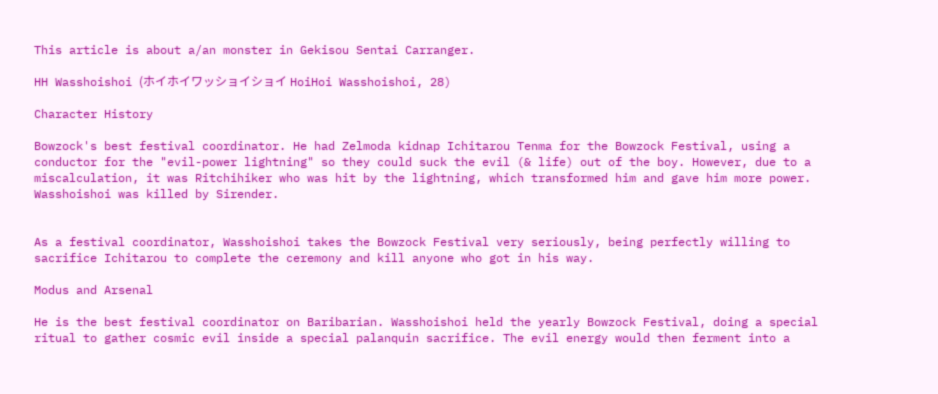This article is about a/an monster in Gekisou Sentai Carranger.

HH Wasshoishoi (ホイホイワッショイショイ HoiHoi Wasshoishoi, 28)

Character History

Bowzock's best festival coordinator. He had Zelmoda kidnap Ichitarou Tenma for the Bowzock Festival, using a conductor for the "evil-power lightning" so they could suck the evil (& life) out of the boy. However, due to a miscalculation, it was Ritchihiker who was hit by the lightning, which transformed him and gave him more power. Wasshoishoi was killed by Sirender.


As a festival coordinator, Wasshoishoi takes the Bowzock Festival very seriously, being perfectly willing to sacrifice Ichitarou to complete the ceremony and kill anyone who got in his way.

Modus and Arsenal

He is the best festival coordinator on Baribarian. Wasshoishoi held the yearly Bowzock Festival, doing a special ritual to gather cosmic evil inside a special palanquin sacrifice. The evil energy would then ferment into a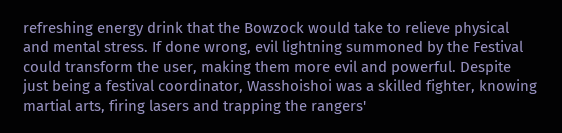refreshing energy drink that the Bowzock would take to relieve physical and mental stress. If done wrong, evil lightning summoned by the Festival could transform the user, making them more evil and powerful. Despite just being a festival coordinator, Wasshoishoi was a skilled fighter, knowing martial arts, firing lasers and trapping the rangers'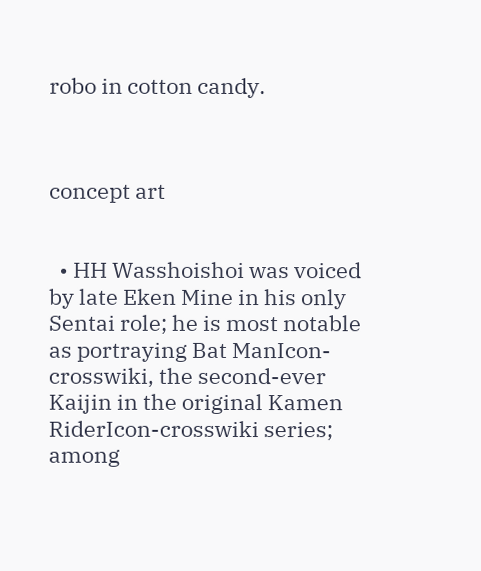robo in cotton candy.



concept art


  • HH Wasshoishoi was voiced by late Eken Mine in his only Sentai role; he is most notable as portraying Bat ManIcon-crosswiki, the second-ever Kaijin in the original Kamen RiderIcon-crosswiki series; among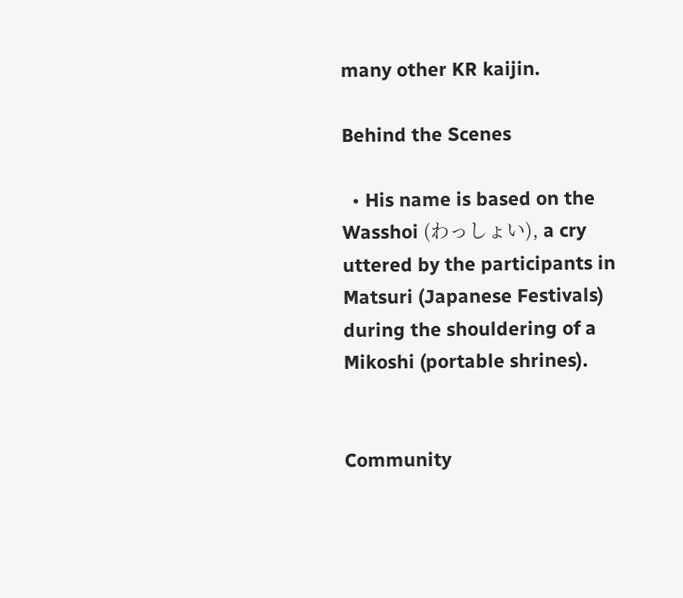many other KR kaijin.

Behind the Scenes

  • His name is based on the Wasshoi (わっしょい), a cry uttered by the participants in Matsuri (Japanese Festivals) during the shouldering of a Mikoshi (portable shrines).


Community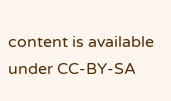content is available under CC-BY-SA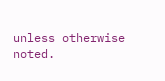unless otherwise noted.